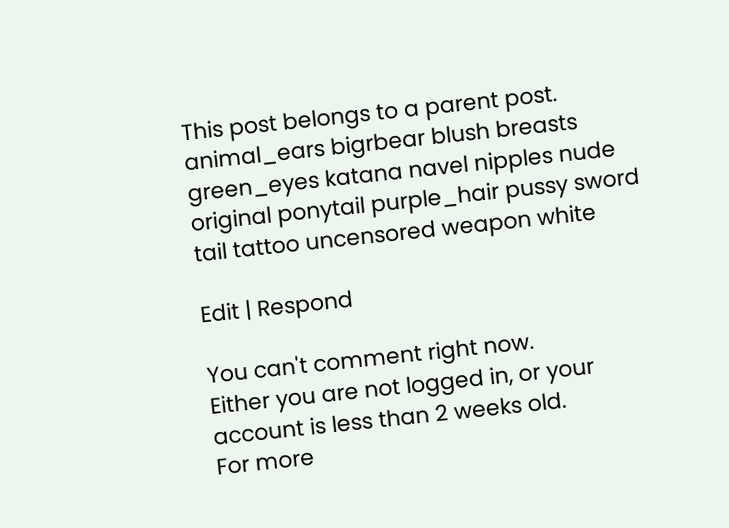This post belongs to a parent post.
animal_ears bigrbear blush breasts green_eyes katana navel nipples nude original ponytail purple_hair pussy sword tail tattoo uncensored weapon white

Edit | Respond

You can't comment right now.
Either you are not logged in, or your account is less than 2 weeks old.
For more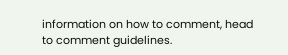information on how to comment, head to comment guidelines.